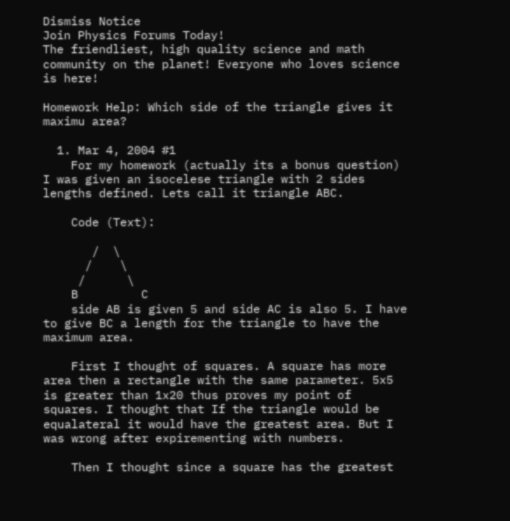Dismiss Notice
Join Physics Forums Today!
The friendliest, high quality science and math community on the planet! Everyone who loves science is here!

Homework Help: Which side of the triangle gives it maximu area?

  1. Mar 4, 2004 #1
    For my homework (actually its a bonus question) I was given an isocelese triangle with 2 sides lengths defined. Lets call it triangle ABC.

    Code (Text):

       /  \
      /    \
     /      \
    B         C
    side AB is given 5 and side AC is also 5. I have to give BC a length for the triangle to have the maximum area.

    First I thought of squares. A square has more area then a rectangle with the same parameter. 5x5 is greater than 1x20 thus proves my point of squares. I thought that If the triangle would be equalateral it would have the greatest area. But I was wrong after expirementing with numbers.

    Then I thought since a square has the greatest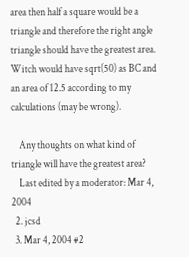area then half a square would be a triangle and therefore the right angle triangle should have the greatest area. Witch would have sqrt(50) as BC and an area of 12.5 according to my calculations (may be wrong).

    Any thoughts on what kind of triangle will have the greatest area?
    Last edited by a moderator: Mar 4, 2004
  2. jcsd
  3. Mar 4, 2004 #2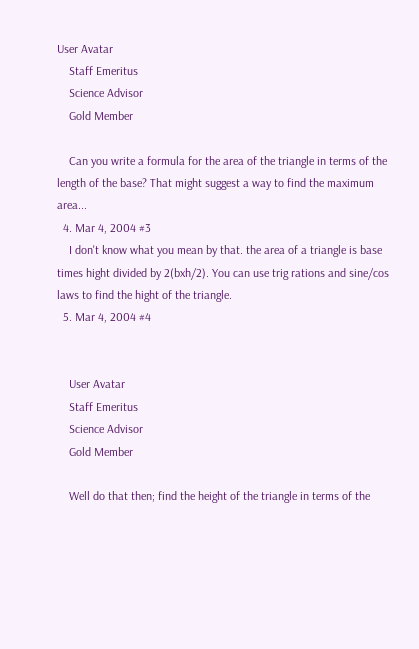User Avatar
    Staff Emeritus
    Science Advisor
    Gold Member

    Can you write a formula for the area of the triangle in terms of the length of the base? That might suggest a way to find the maximum area...
  4. Mar 4, 2004 #3
    I don't know what you mean by that. the area of a triangle is base times hight divided by 2(bxh/2). You can use trig rations and sine/cos laws to find the hight of the triangle.
  5. Mar 4, 2004 #4


    User Avatar
    Staff Emeritus
    Science Advisor
    Gold Member

    Well do that then; find the height of the triangle in terms of the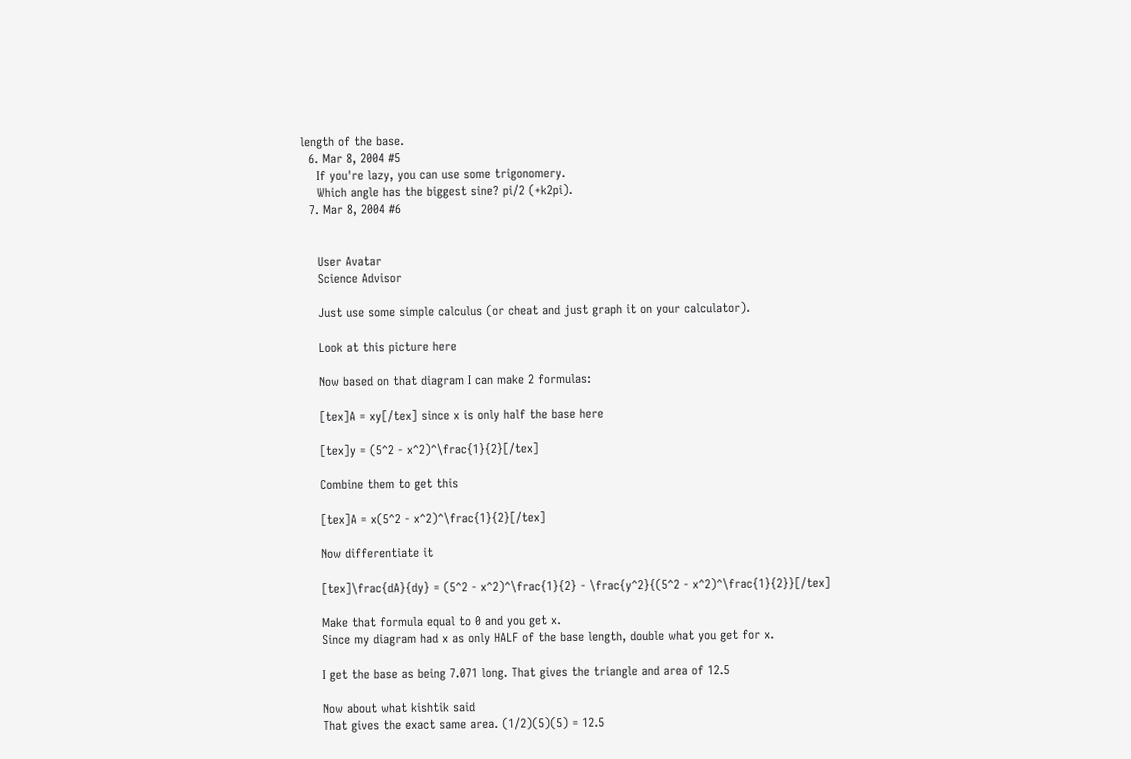length of the base.
  6. Mar 8, 2004 #5
    If you're lazy, you can use some trigonomery.
    Which angle has the biggest sine? pi/2 (+k2pi).
  7. Mar 8, 2004 #6


    User Avatar
    Science Advisor

    Just use some simple calculus (or cheat and just graph it on your calculator).

    Look at this picture here

    Now based on that diagram I can make 2 formulas:

    [tex]A = xy[/tex] since x is only half the base here

    [tex]y = (5^2 - x^2)^\frac{1}{2}[/tex]

    Combine them to get this

    [tex]A = x(5^2 - x^2)^\frac{1}{2}[/tex]

    Now differentiate it

    [tex]\frac{dA}{dy} = (5^2 - x^2)^\frac{1}{2} - \frac{y^2}{(5^2 - x^2)^\frac{1}{2}}[/tex]

    Make that formula equal to 0 and you get x.
    Since my diagram had x as only HALF of the base length, double what you get for x.

    I get the base as being 7.071 long. That gives the triangle and area of 12.5

    Now about what kishtik said
    That gives the exact same area. (1/2)(5)(5) = 12.5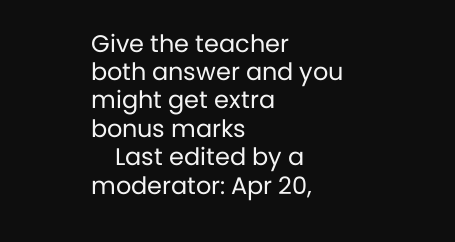Give the teacher both answer and you might get extra bonus marks
    Last edited by a moderator: Apr 20,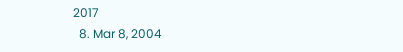2017
  8. Mar 8, 2004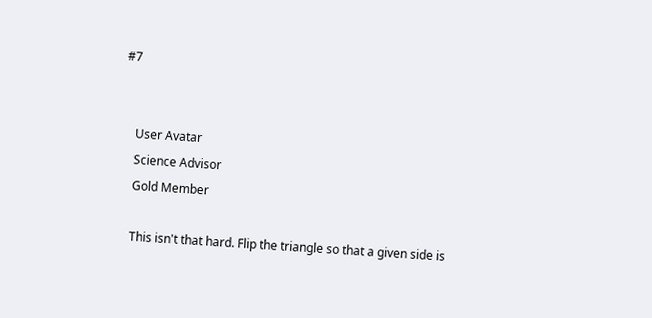#7


    User Avatar
    Science Advisor
    Gold Member

    This isn't that hard. Flip the triangle so that a given side is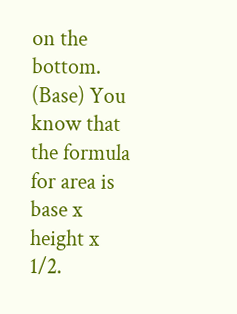on the bottom. (Base) You know that the formula for area is base x height x 1/2.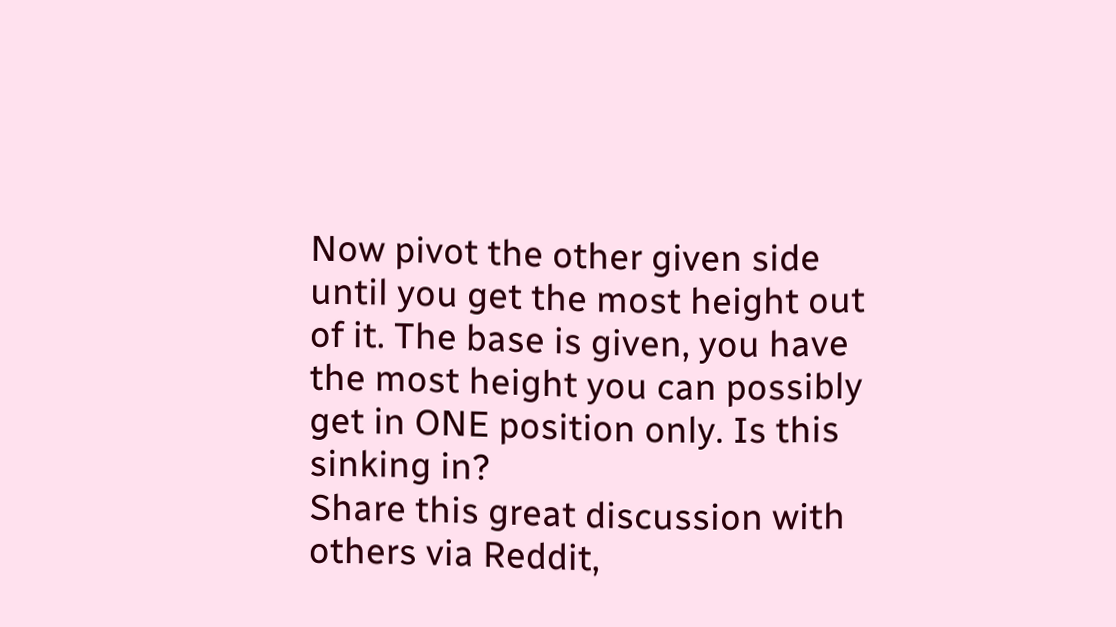Now pivot the other given side until you get the most height out of it. The base is given, you have the most height you can possibly get in ONE position only. Is this sinking in?
Share this great discussion with others via Reddit,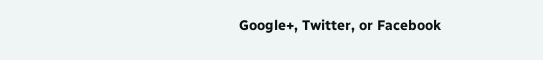Google+, Twitter, or Facebook